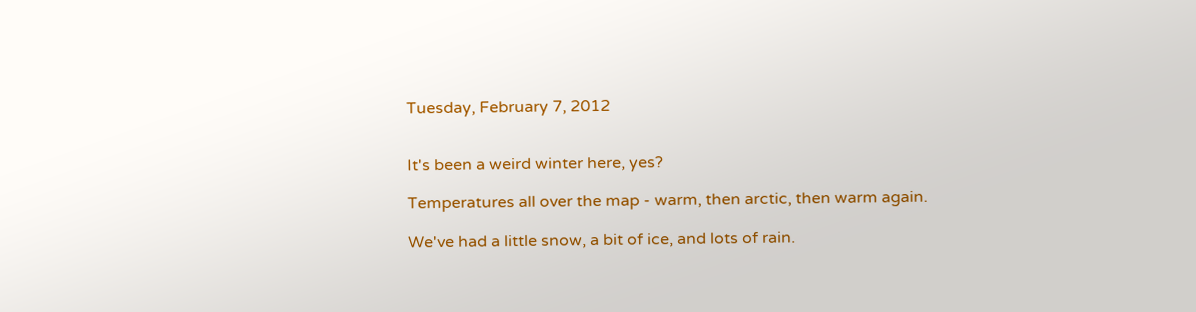Tuesday, February 7, 2012


It's been a weird winter here, yes?

Temperatures all over the map - warm, then arctic, then warm again.

We've had a little snow, a bit of ice, and lots of rain.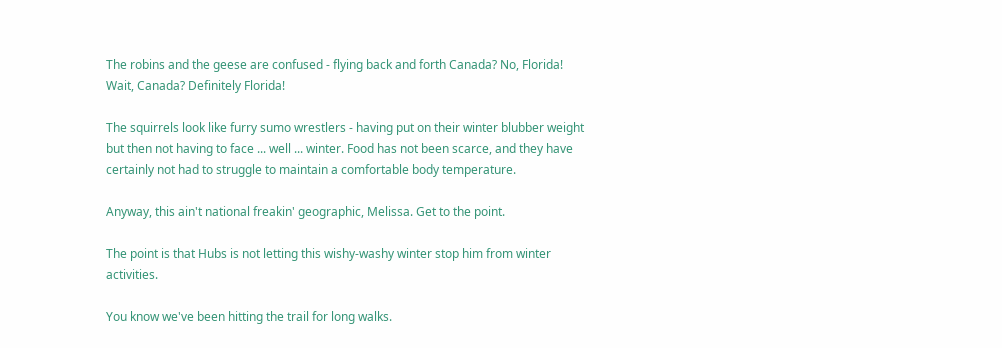The robins and the geese are confused - flying back and forth Canada? No, Florida! Wait, Canada? Definitely Florida!

The squirrels look like furry sumo wrestlers - having put on their winter blubber weight but then not having to face ... well ... winter. Food has not been scarce, and they have certainly not had to struggle to maintain a comfortable body temperature.

Anyway, this ain't national freakin' geographic, Melissa. Get to the point.

The point is that Hubs is not letting this wishy-washy winter stop him from winter activities.

You know we've been hitting the trail for long walks.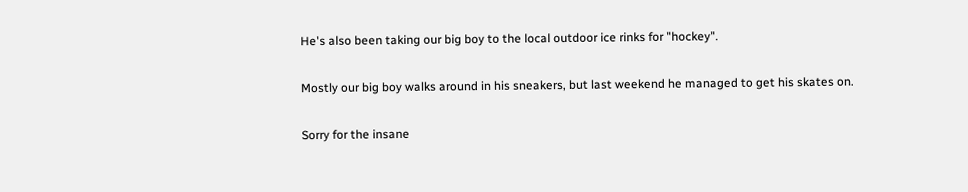He's also been taking our big boy to the local outdoor ice rinks for "hockey".

Mostly our big boy walks around in his sneakers, but last weekend he managed to get his skates on.

Sorry for the insane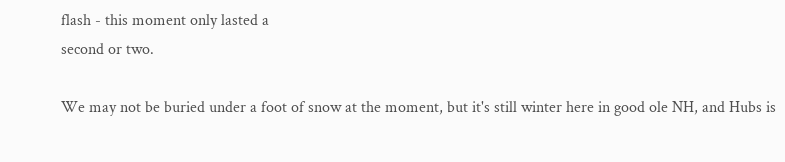flash - this moment only lasted a
second or two.

We may not be buried under a foot of snow at the moment, but it's still winter here in good ole NH, and Hubs is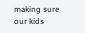making sure our kids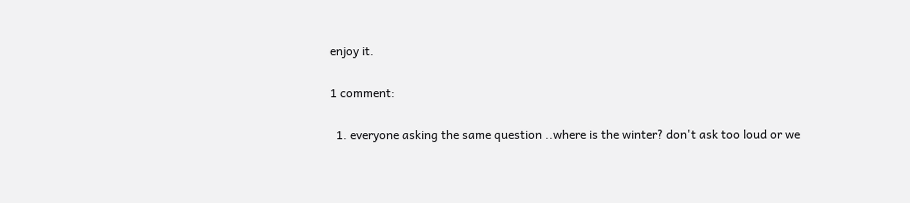enjoy it.

1 comment:

  1. everyone asking the same question ..where is the winter? don't ask too loud or we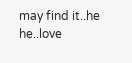may find it..he he..love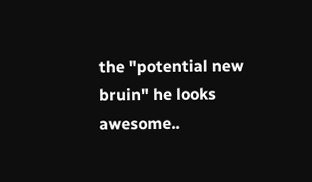the "potential new bruin" he looks awesome..